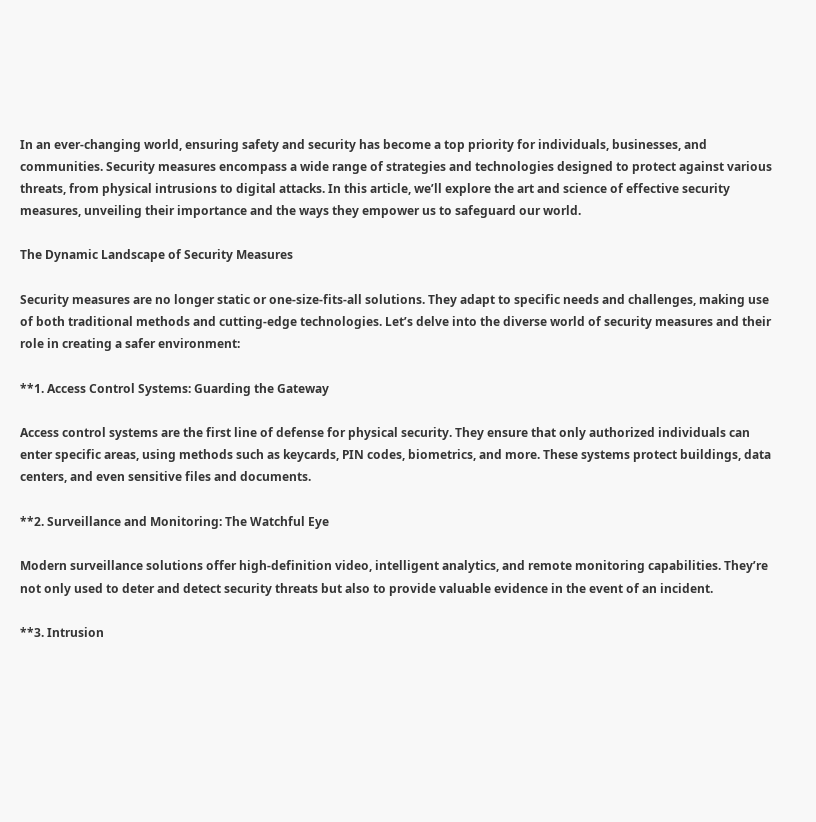In an ever-changing world, ensuring safety and security has become a top priority for individuals, businesses, and communities. Security measures encompass a wide range of strategies and technologies designed to protect against various threats, from physical intrusions to digital attacks. In this article, we’ll explore the art and science of effective security measures, unveiling their importance and the ways they empower us to safeguard our world.

The Dynamic Landscape of Security Measures

Security measures are no longer static or one-size-fits-all solutions. They adapt to specific needs and challenges, making use of both traditional methods and cutting-edge technologies. Let’s delve into the diverse world of security measures and their role in creating a safer environment:

**1. Access Control Systems: Guarding the Gateway

Access control systems are the first line of defense for physical security. They ensure that only authorized individuals can enter specific areas, using methods such as keycards, PIN codes, biometrics, and more. These systems protect buildings, data centers, and even sensitive files and documents.

**2. Surveillance and Monitoring: The Watchful Eye

Modern surveillance solutions offer high-definition video, intelligent analytics, and remote monitoring capabilities. They’re not only used to deter and detect security threats but also to provide valuable evidence in the event of an incident.

**3. Intrusion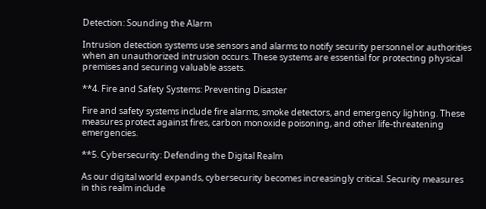Detection: Sounding the Alarm

Intrusion detection systems use sensors and alarms to notify security personnel or authorities when an unauthorized intrusion occurs. These systems are essential for protecting physical premises and securing valuable assets.

**4. Fire and Safety Systems: Preventing Disaster

Fire and safety systems include fire alarms, smoke detectors, and emergency lighting. These measures protect against fires, carbon monoxide poisoning, and other life-threatening emergencies.

**5. Cybersecurity: Defending the Digital Realm

As our digital world expands, cybersecurity becomes increasingly critical. Security measures in this realm include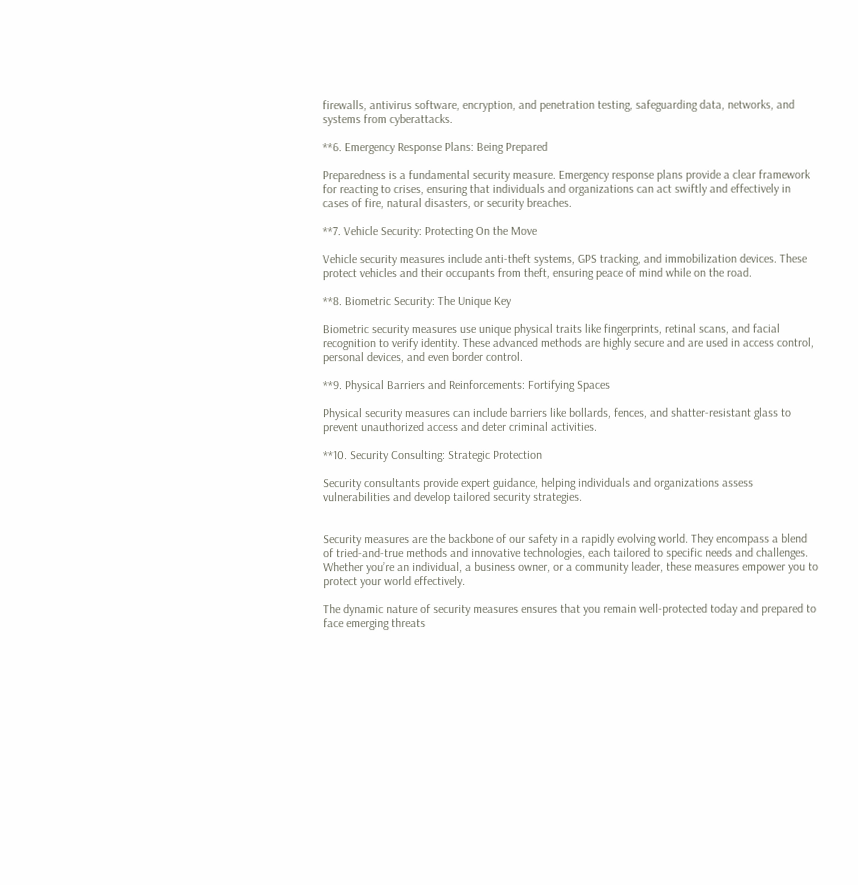firewalls, antivirus software, encryption, and penetration testing, safeguarding data, networks, and systems from cyberattacks.

**6. Emergency Response Plans: Being Prepared

Preparedness is a fundamental security measure. Emergency response plans provide a clear framework for reacting to crises, ensuring that individuals and organizations can act swiftly and effectively in cases of fire, natural disasters, or security breaches.

**7. Vehicle Security: Protecting On the Move

Vehicle security measures include anti-theft systems, GPS tracking, and immobilization devices. These protect vehicles and their occupants from theft, ensuring peace of mind while on the road.

**8. Biometric Security: The Unique Key

Biometric security measures use unique physical traits like fingerprints, retinal scans, and facial recognition to verify identity. These advanced methods are highly secure and are used in access control, personal devices, and even border control.

**9. Physical Barriers and Reinforcements: Fortifying Spaces

Physical security measures can include barriers like bollards, fences, and shatter-resistant glass to prevent unauthorized access and deter criminal activities.

**10. Security Consulting: Strategic Protection

Security consultants provide expert guidance, helping individuals and organizations assess vulnerabilities and develop tailored security strategies.


Security measures are the backbone of our safety in a rapidly evolving world. They encompass a blend of tried-and-true methods and innovative technologies, each tailored to specific needs and challenges. Whether you’re an individual, a business owner, or a community leader, these measures empower you to protect your world effectively.

The dynamic nature of security measures ensures that you remain well-protected today and prepared to face emerging threats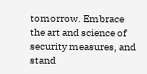tomorrow. Embrace the art and science of security measures, and stand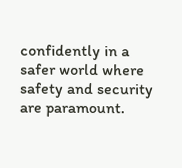confidently in a safer world where safety and security are paramount.